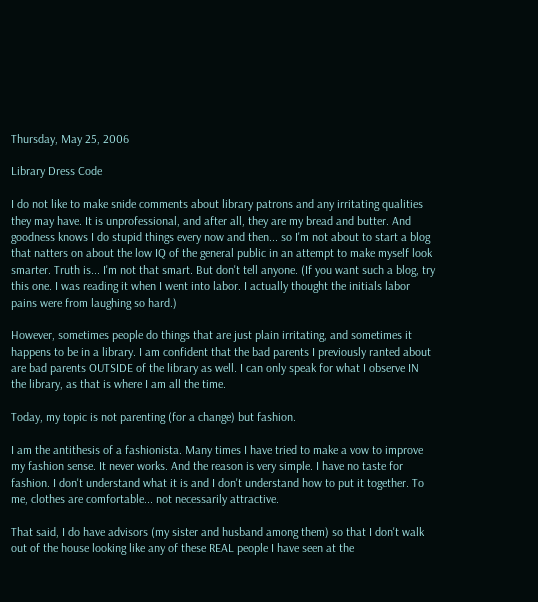Thursday, May 25, 2006

Library Dress Code

I do not like to make snide comments about library patrons and any irritating qualities they may have. It is unprofessional, and after all, they are my bread and butter. And goodness knows I do stupid things every now and then... so I'm not about to start a blog that natters on about the low IQ of the general public in an attempt to make myself look smarter. Truth is... I'm not that smart. But don't tell anyone. (If you want such a blog, try this one. I was reading it when I went into labor. I actually thought the initials labor pains were from laughing so hard.)

However, sometimes people do things that are just plain irritating, and sometimes it happens to be in a library. I am confident that the bad parents I previously ranted about are bad parents OUTSIDE of the library as well. I can only speak for what I observe IN the library, as that is where I am all the time.

Today, my topic is not parenting (for a change) but fashion.

I am the antithesis of a fashionista. Many times I have tried to make a vow to improve my fashion sense. It never works. And the reason is very simple. I have no taste for fashion. I don't understand what it is and I don't understand how to put it together. To me, clothes are comfortable... not necessarily attractive.

That said, I do have advisors (my sister and husband among them) so that I don't walk out of the house looking like any of these REAL people I have seen at the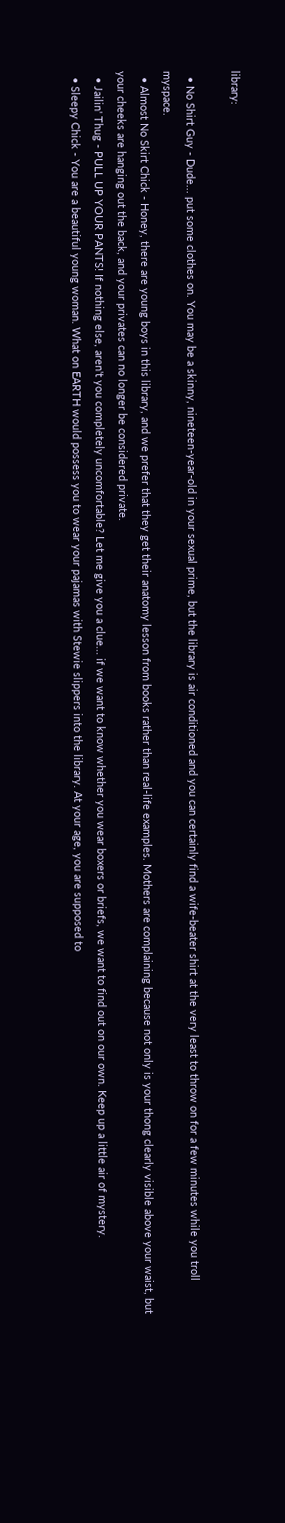library:

  • No Shirt Guy - Dude... put some clothes on. You may be a skinny, nineteen-year-old in your sexual prime, but the library is air conditioned and you can certainly find a wife-beater shirt at the very least to throw on for a few minutes while you troll myspace.
  • Almost No Skirt Chick - Honey, there are young boys in this library, and we prefer that they get their anatomy lesson from books rather than real-life examples. Mothers are complaining because not only is your thong clearly visible above your waist, but your cheeks are hanging out the back, and your privates can no longer be considered private.
  • Jailin' Thug - PULL UP YOUR PANTS! If nothing else, aren't you completely uncomfortable? Let me give you a clue... if we want to know whether you wear boxers or briefs, we want to find out on our own. Keep up a little air of mystery.
  • Sleepy Chick - You are a beautiful young woman. What on EARTH would possess you to wear your pajamas with Stewie slippers into the library. At your age, you are supposed to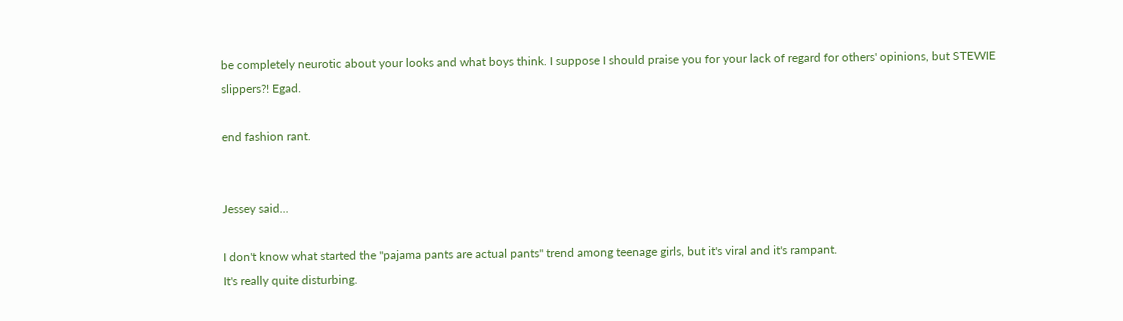be completely neurotic about your looks and what boys think. I suppose I should praise you for your lack of regard for others' opinions, but STEWIE slippers?! Egad.

end fashion rant.


Jessey said...

I don't know what started the "pajama pants are actual pants" trend among teenage girls, but it's viral and it's rampant.
It's really quite disturbing.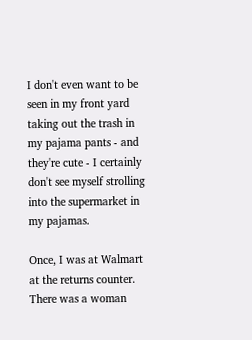I don't even want to be seen in my front yard taking out the trash in my pajama pants - and they're cute - I certainly don't see myself strolling into the supermarket in my pajamas.

Once, I was at Walmart at the returns counter. There was a woman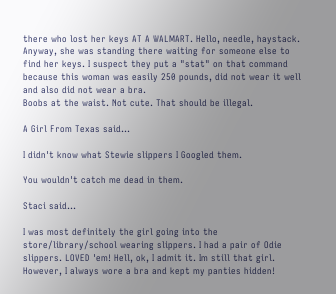there who lost her keys AT A WALMART. Hello, needle, haystack. Anyway, she was standing there waiting for someone else to find her keys. I suspect they put a "stat" on that command because this woman was easily 250 pounds, did not wear it well and also did not wear a bra.
Boobs at the waist. Not cute. That should be illegal.

A Girl From Texas said...

I didn't know what Stewie slippers I Googled them.

You wouldn't catch me dead in them.

Staci said...

I was most definitely the girl going into the store/library/school wearing slippers. I had a pair of Odie slippers. LOVED 'em! Hell, ok, I admit it. Im still that girl. However, I always wore a bra and kept my panties hidden!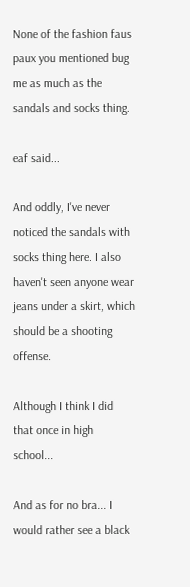None of the fashion faus paux you mentioned bug me as much as the sandals and socks thing.

eaf said...

And oddly, I've never noticed the sandals with socks thing here. I also haven't seen anyone wear jeans under a skirt, which should be a shooting offense.

Although I think I did that once in high school...

And as for no bra... I would rather see a black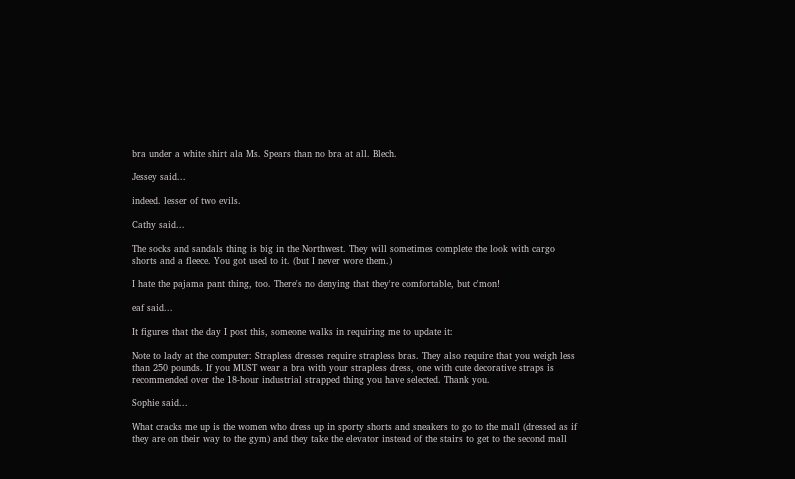bra under a white shirt ala Ms. Spears than no bra at all. Blech.

Jessey said...

indeed. lesser of two evils.

Cathy said...

The socks and sandals thing is big in the Northwest. They will sometimes complete the look with cargo shorts and a fleece. You got used to it. (but I never wore them.)

I hate the pajama pant thing, too. There's no denying that they're comfortable, but c'mon!

eaf said...

It figures that the day I post this, someone walks in requiring me to update it:

Note to lady at the computer: Strapless dresses require strapless bras. They also require that you weigh less than 250 pounds. If you MUST wear a bra with your strapless dress, one with cute decorative straps is recommended over the 18-hour industrial strapped thing you have selected. Thank you.

Sophie said...

What cracks me up is the women who dress up in sporty shorts and sneakers to go to the mall (dressed as if they are on their way to the gym) and they take the elevator instead of the stairs to get to the second mall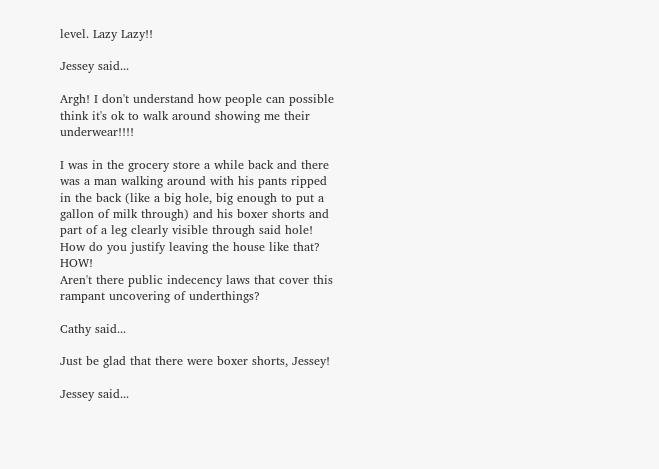level. Lazy Lazy!!

Jessey said...

Argh! I don't understand how people can possible think it's ok to walk around showing me their underwear!!!!

I was in the grocery store a while back and there was a man walking around with his pants ripped in the back (like a big hole, big enough to put a gallon of milk through) and his boxer shorts and part of a leg clearly visible through said hole!
How do you justify leaving the house like that? HOW!
Aren't there public indecency laws that cover this rampant uncovering of underthings?

Cathy said...

Just be glad that there were boxer shorts, Jessey!

Jessey said...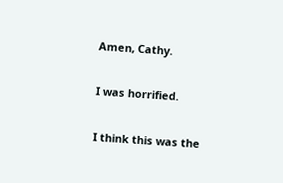Amen, Cathy.

I was horrified.

I think this was the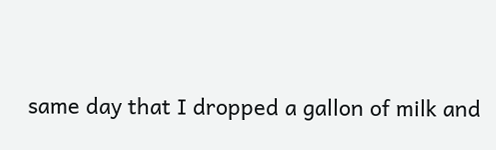same day that I dropped a gallon of milk and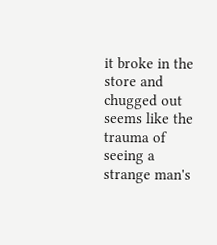it broke in the store and chugged out seems like the trauma of seeing a strange man's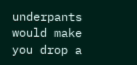underpants would make you drop a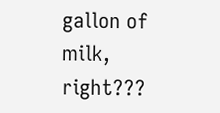gallon of milk, right???